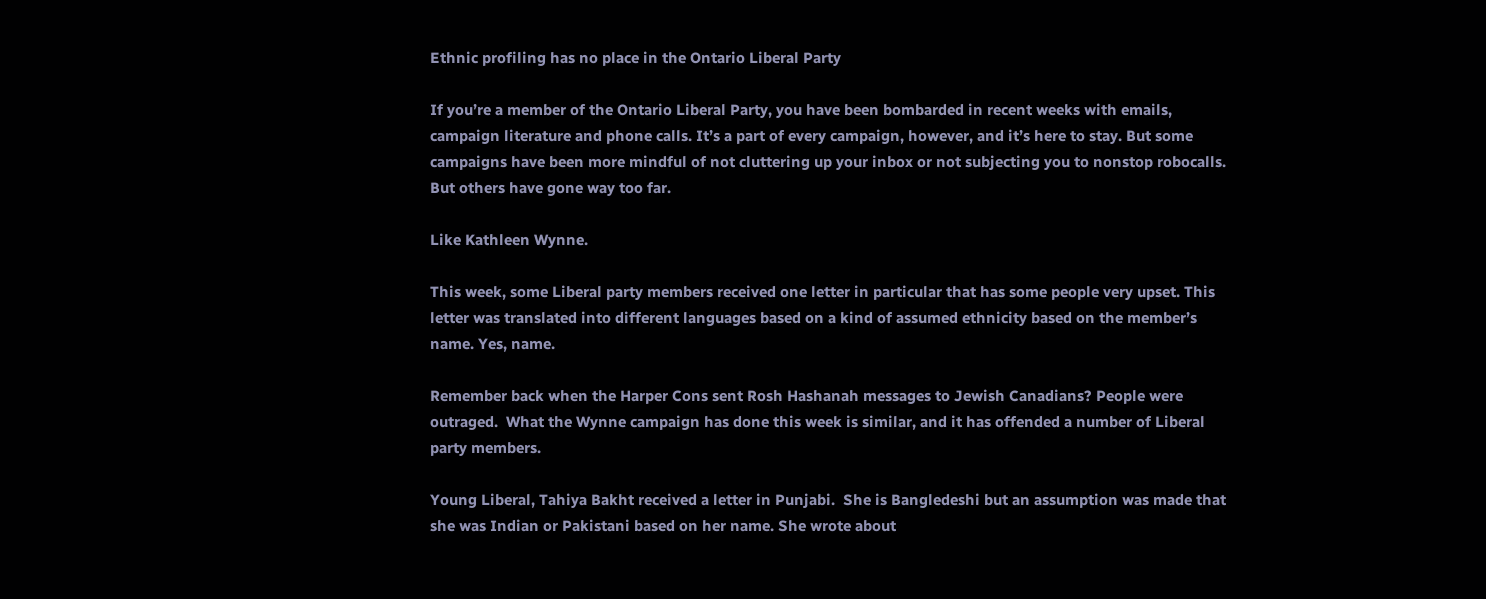Ethnic profiling has no place in the Ontario Liberal Party

If you’re a member of the Ontario Liberal Party, you have been bombarded in recent weeks with emails, campaign literature and phone calls. It’s a part of every campaign, however, and it’s here to stay. But some campaigns have been more mindful of not cluttering up your inbox or not subjecting you to nonstop robocalls. But others have gone way too far.

Like Kathleen Wynne.

This week, some Liberal party members received one letter in particular that has some people very upset. This letter was translated into different languages based on a kind of assumed ethnicity based on the member’s name. Yes, name.

Remember back when the Harper Cons sent Rosh Hashanah messages to Jewish Canadians? People were outraged.  What the Wynne campaign has done this week is similar, and it has offended a number of Liberal party members.

Young Liberal, Tahiya Bakht received a letter in Punjabi.  She is Bangledeshi but an assumption was made that she was Indian or Pakistani based on her name. She wrote about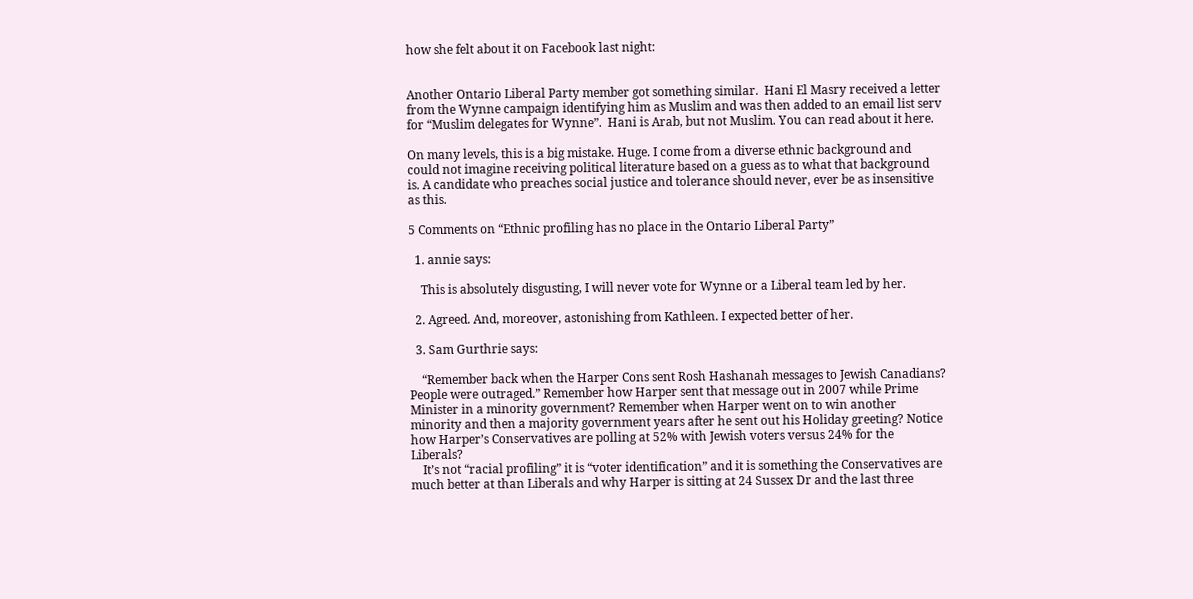how she felt about it on Facebook last night:


Another Ontario Liberal Party member got something similar.  Hani El Masry received a letter from the Wynne campaign identifying him as Muslim and was then added to an email list serv for “Muslim delegates for Wynne”.  Hani is Arab, but not Muslim. You can read about it here.

On many levels, this is a big mistake. Huge. I come from a diverse ethnic background and could not imagine receiving political literature based on a guess as to what that background is. A candidate who preaches social justice and tolerance should never, ever be as insensitive as this.

5 Comments on “Ethnic profiling has no place in the Ontario Liberal Party”

  1. annie says:

    This is absolutely disgusting, I will never vote for Wynne or a Liberal team led by her.

  2. Agreed. And, moreover, astonishing from Kathleen. I expected better of her.

  3. Sam Gurthrie says:

    “Remember back when the Harper Cons sent Rosh Hashanah messages to Jewish Canadians? People were outraged.” Remember how Harper sent that message out in 2007 while Prime Minister in a minority government? Remember when Harper went on to win another minority and then a majority government years after he sent out his Holiday greeting? Notice how Harper’s Conservatives are polling at 52% with Jewish voters versus 24% for the Liberals?
    It’s not “racial profiling” it is “voter identification” and it is something the Conservatives are much better at than Liberals and why Harper is sitting at 24 Sussex Dr and the last three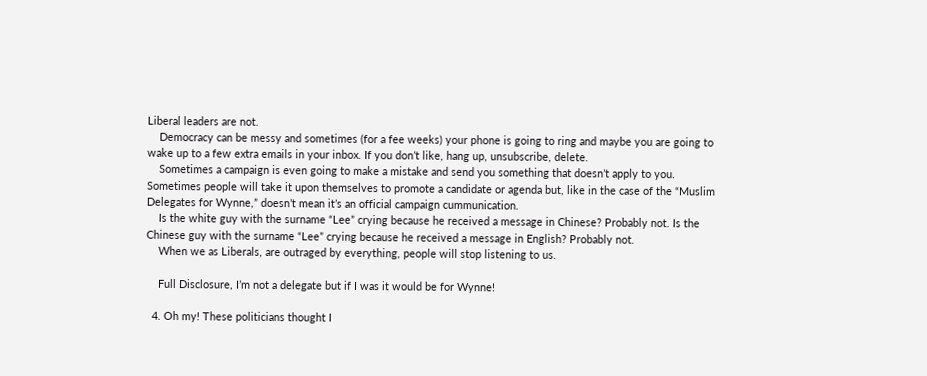Liberal leaders are not.
    Democracy can be messy and sometimes (for a fee weeks) your phone is going to ring and maybe you are going to wake up to a few extra emails in your inbox. If you don’t like, hang up, unsubscribe, delete.
    Sometimes a campaign is even going to make a mistake and send you something that doesn’t apply to you. Sometimes people will take it upon themselves to promote a candidate or agenda but, like in the case of the “Muslim Delegates for Wynne,” doesn’t mean it’s an official campaign cummunication.
    Is the white guy with the surname “Lee” crying because he received a message in Chinese? Probably not. Is the Chinese guy with the surname “Lee” crying because he received a message in English? Probably not.
    When we as Liberals, are outraged by everything, people will stop listening to us.

    Full Disclosure, I’m not a delegate but if I was it would be for Wynne!

  4. Oh my! These politicians thought I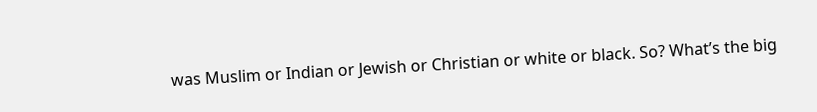was Muslim or Indian or Jewish or Christian or white or black. So? What’s the big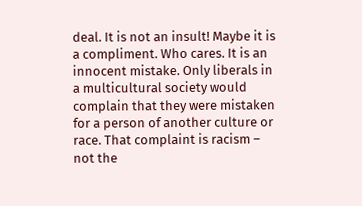deal. It is not an insult! Maybe it is a compliment. Who cares. It is an innocent mistake. Only liberals in a multicultural society would complain that they were mistaken for a person of another culture or race. That complaint is racism – not the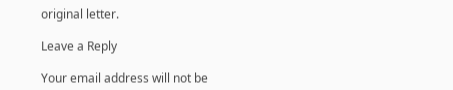original letter.

Leave a Reply

Your email address will not be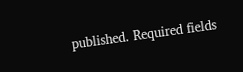published. Required fields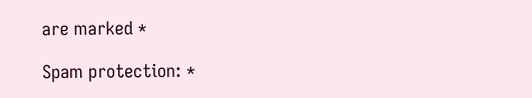are marked *

Spam protection: *